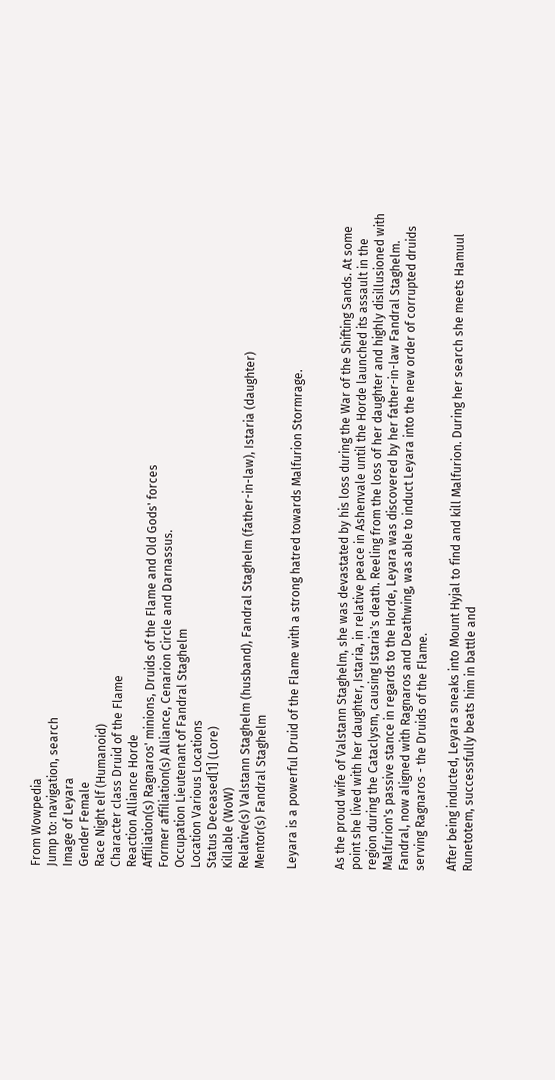From Wowpedia
Jump to: navigation, search
Image of Leyara
Gender Female
Race Night elf (Humanoid)
Character class Druid of the Flame
Reaction Alliance Horde
Affiliation(s) Ragnaros' minions, Druids of the Flame and Old Gods' forces
Former affiliation(s) Alliance, Cenarion Circle and Darnassus.
Occupation Lieutenant of Fandral Staghelm
Location Various Locations
Status Deceased[1] (Lore)
Killable (WoW)
Relative(s) Valstann Staghelm (husband), Fandral Staghelm (father-in-law), Istaria (daughter)
Mentor(s) Fandral Staghelm

Leyara is a powerful Druid of the Flame with a strong hatred towards Malfurion Stormrage.


As the proud wife of Valstann Staghelm, she was devastated by his loss during the War of the Shifting Sands. At some point she lived with her daughter, Istaria, in relative peace in Ashenvale until the Horde launched its assault in the region during the Cataclysm, causing Istaria's death. Reeling from the loss of her daughter and highly disillusioned with Malfurion's passive stance in regards to the Horde, Leyara was discovered by her father-in-law Fandral Staghelm. Fandral, now aligned with Ragnaros and Deathwing, was able to induct Leyara into the new order of corrupted druids serving Ragnaros - the Druids of the Flame.

After being inducted, Leyara sneaks into Mount Hyjal to find and kill Malfurion. During her search she meets Hamuul Runetotem, successfully beats him in battle and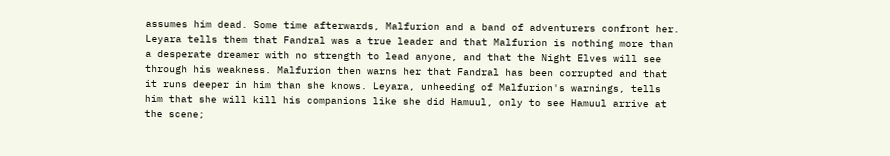assumes him dead. Some time afterwards, Malfurion and a band of adventurers confront her. Leyara tells them that Fandral was a true leader and that Malfurion is nothing more than a desperate dreamer with no strength to lead anyone, and that the Night Elves will see through his weakness. Malfurion then warns her that Fandral has been corrupted and that it runs deeper in him than she knows. Leyara, unheeding of Malfurion's warnings, tells him that she will kill his companions like she did Hamuul, only to see Hamuul arrive at the scene;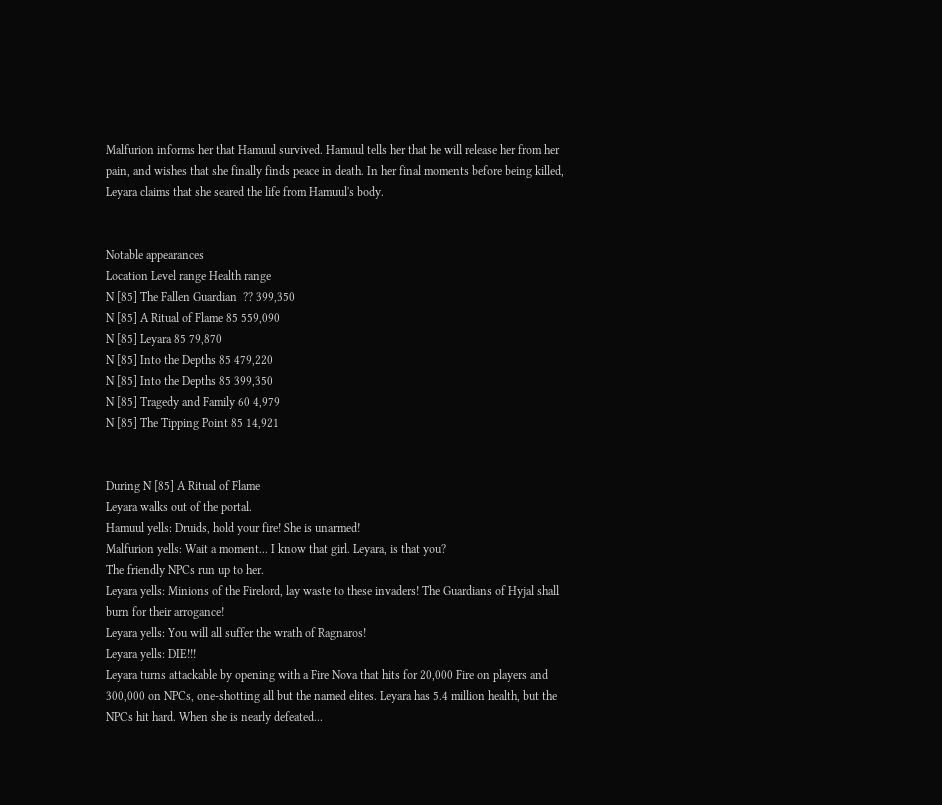Malfurion informs her that Hamuul survived. Hamuul tells her that he will release her from her pain, and wishes that she finally finds peace in death. In her final moments before being killed, Leyara claims that she seared the life from Hamuul's body.


Notable appearances
Location Level range Health range
N [85] The Fallen Guardian  ?? 399,350
N [85] A Ritual of Flame 85 559,090
N [85] Leyara 85 79,870
N [85] Into the Depths 85 479,220
N [85] Into the Depths 85 399,350
N [85] Tragedy and Family 60 4,979
N [85] The Tipping Point 85 14,921


During N [85] A Ritual of Flame
Leyara walks out of the portal.
Hamuul yells: Druids, hold your fire! She is unarmed!
Malfurion yells: Wait a moment... I know that girl. Leyara, is that you?
The friendly NPCs run up to her.
Leyara yells: Minions of the Firelord, lay waste to these invaders! The Guardians of Hyjal shall burn for their arrogance!
Leyara yells: You will all suffer the wrath of Ragnaros!
Leyara yells: DIE!!!
Leyara turns attackable by opening with a Fire Nova that hits for 20,000 Fire on players and 300,000 on NPCs, one-shotting all but the named elites. Leyara has 5.4 million health, but the NPCs hit hard. When she is nearly defeated...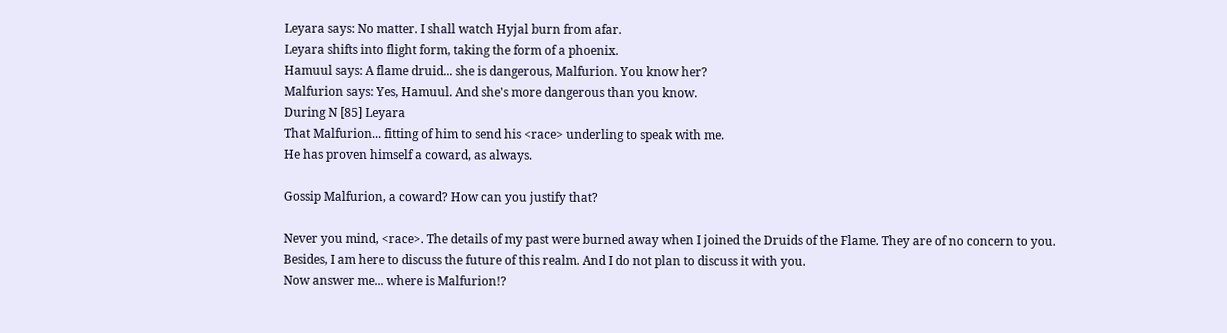Leyara says: No matter. I shall watch Hyjal burn from afar.
Leyara shifts into flight form, taking the form of a phoenix.
Hamuul says: A flame druid... she is dangerous, Malfurion. You know her?
Malfurion says: Yes, Hamuul. And she's more dangerous than you know.
During N [85] Leyara
That Malfurion... fitting of him to send his <race> underling to speak with me.
He has proven himself a coward, as always.

Gossip Malfurion, a coward? How can you justify that?

Never you mind, <race>. The details of my past were burned away when I joined the Druids of the Flame. They are of no concern to you.
Besides, I am here to discuss the future of this realm. And I do not plan to discuss it with you.
Now answer me... where is Malfurion!?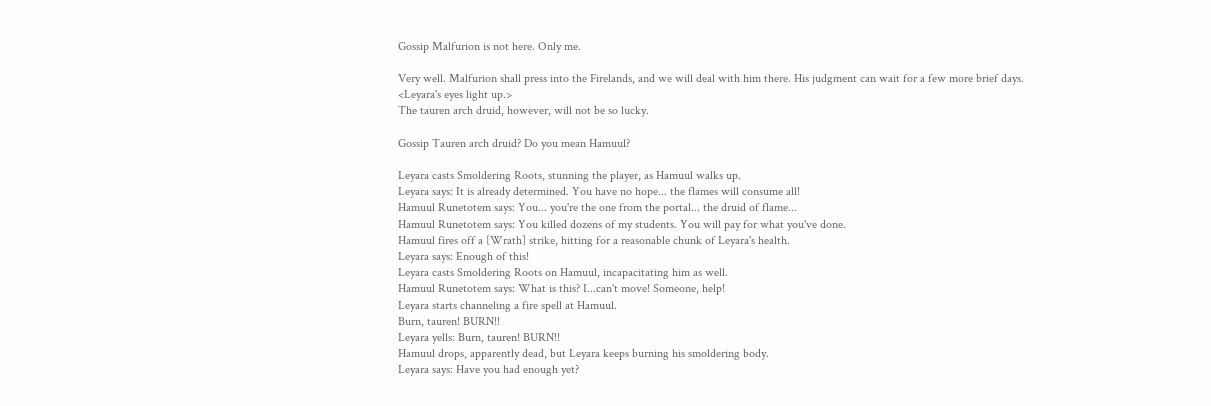Gossip Malfurion is not here. Only me.

Very well. Malfurion shall press into the Firelands, and we will deal with him there. His judgment can wait for a few more brief days.
<Leyara's eyes light up.>
The tauren arch druid, however, will not be so lucky.

Gossip Tauren arch druid? Do you mean Hamuul?

Leyara casts Smoldering Roots, stunning the player, as Hamuul walks up.
Leyara says: It is already determined. You have no hope... the flames will consume all!
Hamuul Runetotem says: You... you're the one from the portal... the druid of flame...
Hamuul Runetotem says: You killed dozens of my students. You will pay for what you've done.
Hamuul fires off a [Wrath] strike, hitting for a reasonable chunk of Leyara's health.
Leyara says: Enough of this!
Leyara casts Smoldering Roots on Hamuul, incapacitating him as well.
Hamuul Runetotem says: What is this? I...can't move! Someone, help!
Leyara starts channeling a fire spell at Hamuul.
Burn, tauren! BURN!!
Leyara yells: Burn, tauren! BURN!!
Hamuul drops, apparently dead, but Leyara keeps burning his smoldering body.
Leyara says: Have you had enough yet?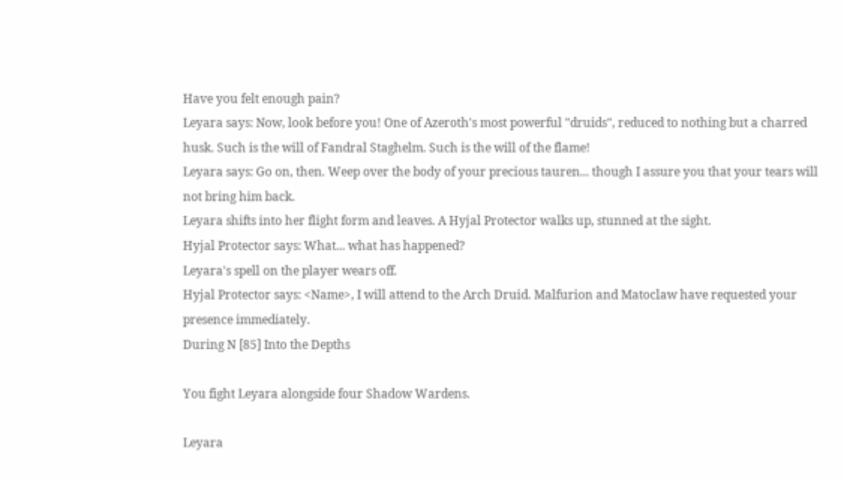Have you felt enough pain?
Leyara says: Now, look before you! One of Azeroth's most powerful "druids", reduced to nothing but a charred husk. Such is the will of Fandral Staghelm. Such is the will of the flame!
Leyara says: Go on, then. Weep over the body of your precious tauren... though I assure you that your tears will not bring him back.
Leyara shifts into her flight form and leaves. A Hyjal Protector walks up, stunned at the sight.
Hyjal Protector says: What... what has happened?
Leyara's spell on the player wears off.
Hyjal Protector says: <Name>, I will attend to the Arch Druid. Malfurion and Matoclaw have requested your presence immediately.
During N [85] Into the Depths

You fight Leyara alongside four Shadow Wardens.

Leyara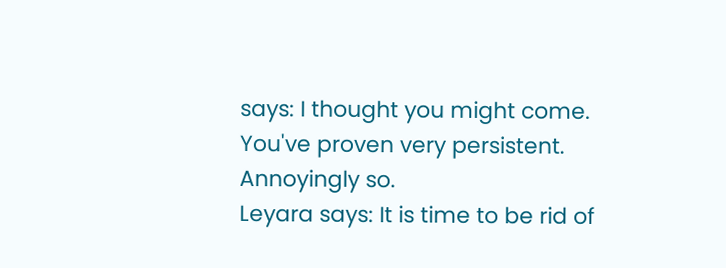says: I thought you might come. You've proven very persistent. Annoyingly so.
Leyara says: It is time to be rid of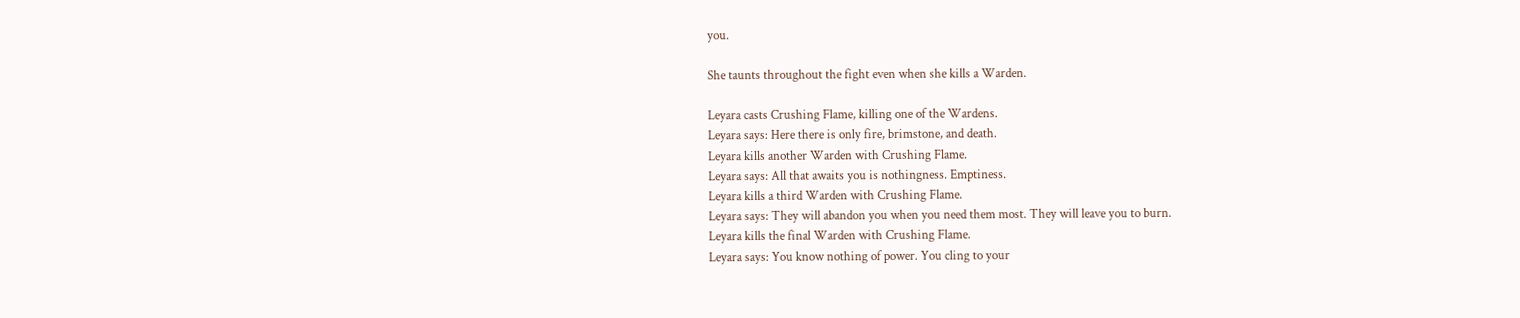you.

She taunts throughout the fight even when she kills a Warden.

Leyara casts Crushing Flame, killing one of the Wardens.
Leyara says: Here there is only fire, brimstone, and death.
Leyara kills another Warden with Crushing Flame.
Leyara says: All that awaits you is nothingness. Emptiness.
Leyara kills a third Warden with Crushing Flame.
Leyara says: They will abandon you when you need them most. They will leave you to burn.
Leyara kills the final Warden with Crushing Flame.
Leyara says: You know nothing of power. You cling to your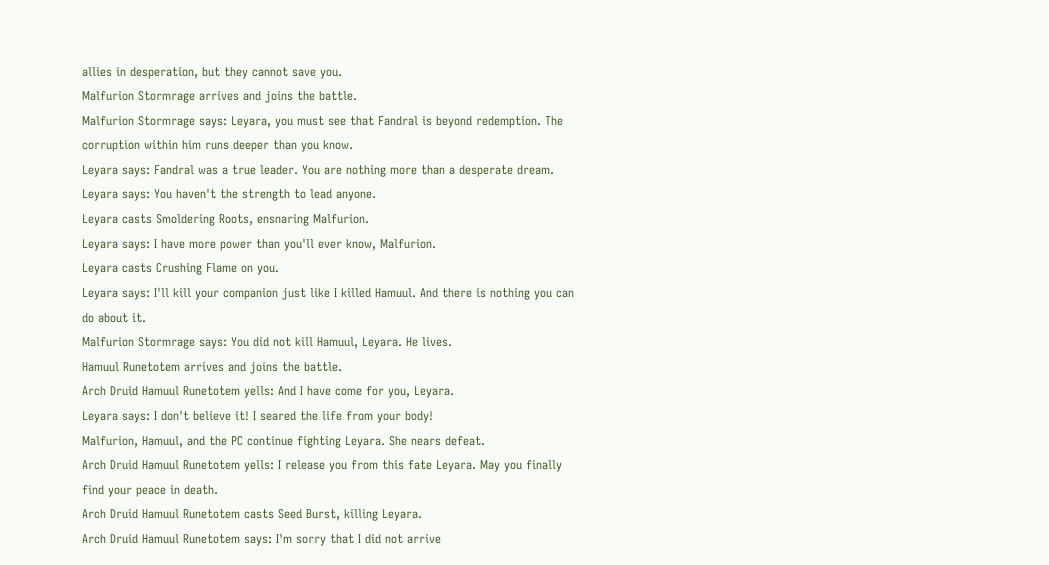allies in desperation, but they cannot save you.
Malfurion Stormrage arrives and joins the battle.
Malfurion Stormrage says: Leyara, you must see that Fandral is beyond redemption. The corruption within him runs deeper than you know.
Leyara says: Fandral was a true leader. You are nothing more than a desperate dream.
Leyara says: You haven't the strength to lead anyone.
Leyara casts Smoldering Roots, ensnaring Malfurion.
Leyara says: I have more power than you'll ever know, Malfurion.
Leyara casts Crushing Flame on you.
Leyara says: I'll kill your companion just like I killed Hamuul. And there is nothing you can do about it.
Malfurion Stormrage says: You did not kill Hamuul, Leyara. He lives.
Hamuul Runetotem arrives and joins the battle.
Arch Druid Hamuul Runetotem yells: And I have come for you, Leyara.
Leyara says: I don't believe it! I seared the life from your body!
Malfurion, Hamuul, and the PC continue fighting Leyara. She nears defeat.
Arch Druid Hamuul Runetotem yells: I release you from this fate Leyara. May you finally find your peace in death.
Arch Druid Hamuul Runetotem casts Seed Burst, killing Leyara.
Arch Druid Hamuul Runetotem says: I'm sorry that I did not arrive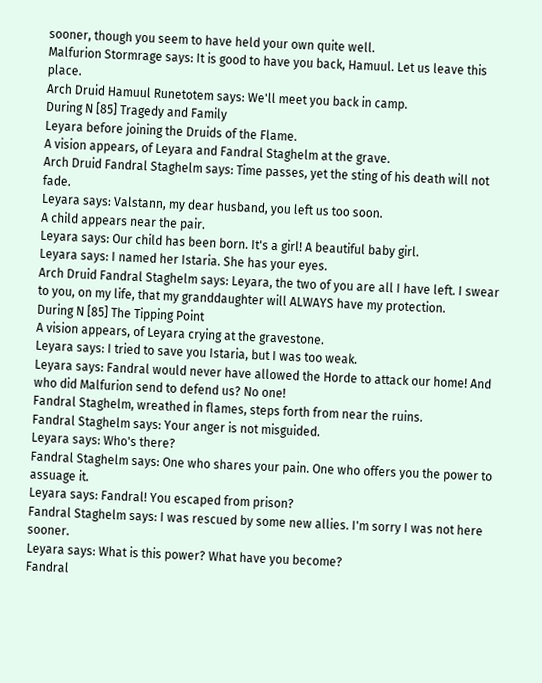sooner, though you seem to have held your own quite well.
Malfurion Stormrage says: It is good to have you back, Hamuul. Let us leave this place.
Arch Druid Hamuul Runetotem says: We'll meet you back in camp.
During N [85] Tragedy and Family
Leyara before joining the Druids of the Flame.
A vision appears, of Leyara and Fandral Staghelm at the grave.
Arch Druid Fandral Staghelm says: Time passes, yet the sting of his death will not fade.
Leyara says: Valstann, my dear husband, you left us too soon.
A child appears near the pair.
Leyara says: Our child has been born. It's a girl! A beautiful baby girl.
Leyara says: I named her Istaria. She has your eyes.
Arch Druid Fandral Staghelm says: Leyara, the two of you are all I have left. I swear to you, on my life, that my granddaughter will ALWAYS have my protection.
During N [85] The Tipping Point
A vision appears, of Leyara crying at the gravestone.
Leyara says: I tried to save you Istaria, but I was too weak.
Leyara says: Fandral would never have allowed the Horde to attack our home! And who did Malfurion send to defend us? No one!
Fandral Staghelm, wreathed in flames, steps forth from near the ruins.
Fandral Staghelm says: Your anger is not misguided.
Leyara says: Who's there?
Fandral Staghelm says: One who shares your pain. One who offers you the power to assuage it.
Leyara says: Fandral! You escaped from prison?
Fandral Staghelm says: I was rescued by some new allies. I'm sorry I was not here sooner.
Leyara says: What is this power? What have you become?
Fandral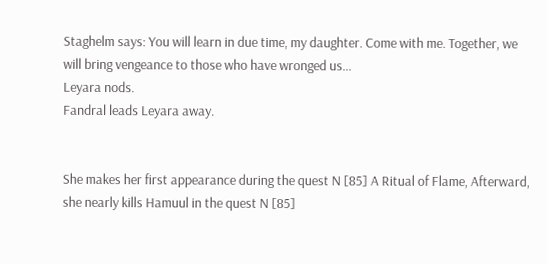Staghelm says: You will learn in due time, my daughter. Come with me. Together, we will bring vengeance to those who have wronged us...
Leyara nods.
Fandral leads Leyara away.


She makes her first appearance during the quest N [85] A Ritual of Flame, Afterward, she nearly kills Hamuul in the quest N [85]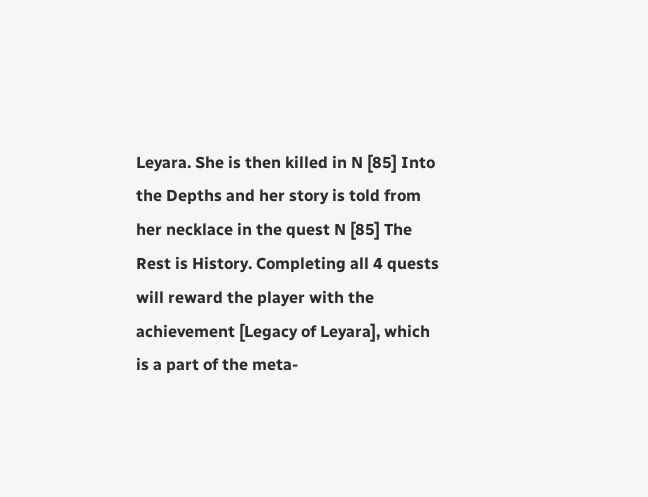Leyara. She is then killed in N [85] Into the Depths and her story is told from her necklace in the quest N [85] The Rest is History. Completing all 4 quests will reward the player with the achievement [Legacy of Leyara], which is a part of the meta-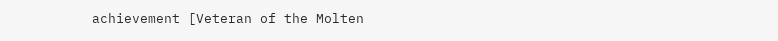achievement [Veteran of the Molten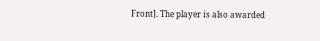Front]. The player is also awarded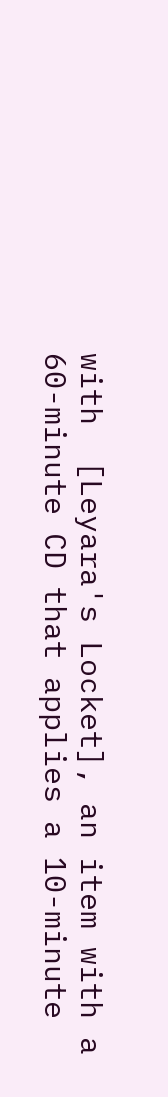with  [Leyara's Locket], an item with a 60-minute CD that applies a 10-minute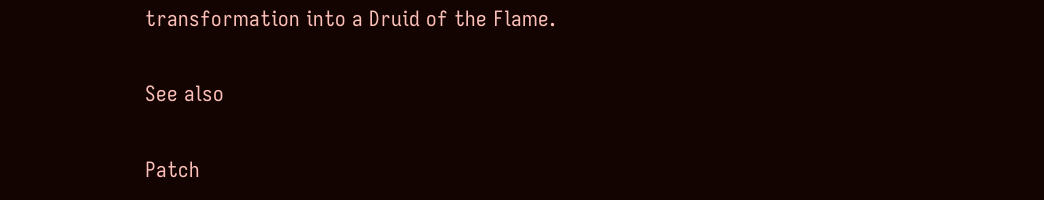transformation into a Druid of the Flame.

See also

Patch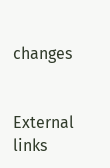changes


External links